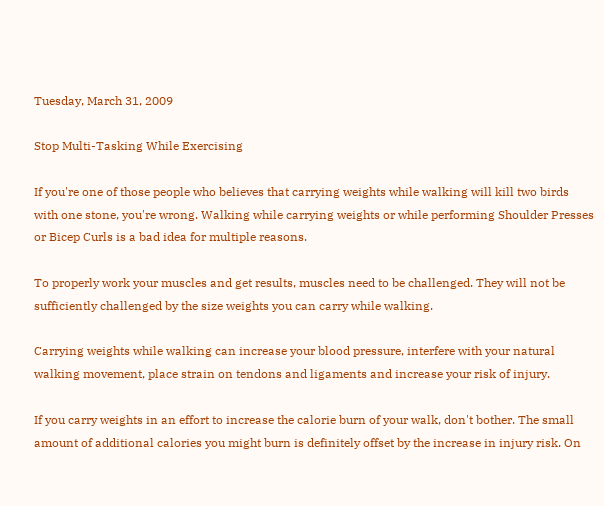Tuesday, March 31, 2009

Stop Multi-Tasking While Exercising

If you're one of those people who believes that carrying weights while walking will kill two birds with one stone, you're wrong. Walking while carrying weights or while performing Shoulder Presses or Bicep Curls is a bad idea for multiple reasons.

To properly work your muscles and get results, muscles need to be challenged. They will not be sufficiently challenged by the size weights you can carry while walking.

Carrying weights while walking can increase your blood pressure, interfere with your natural walking movement, place strain on tendons and ligaments and increase your risk of injury.

If you carry weights in an effort to increase the calorie burn of your walk, don't bother. The small amount of additional calories you might burn is definitely offset by the increase in injury risk. On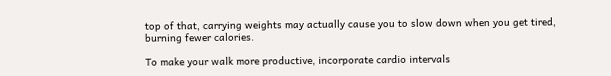top of that, carrying weights may actually cause you to slow down when you get tired, burning fewer calories.

To make your walk more productive, incorporate cardio intervals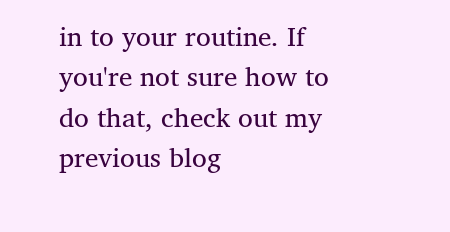in to your routine. If you're not sure how to do that, check out my previous blog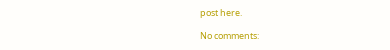post here.

No comments: